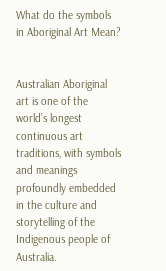What do the symbols in Aboriginal Art Mean?


Australian Aboriginal art is one of the world’s longest continuous art traditions, with symbols and meanings profoundly embedded in the culture and storytelling of the Indigenous people of Australia.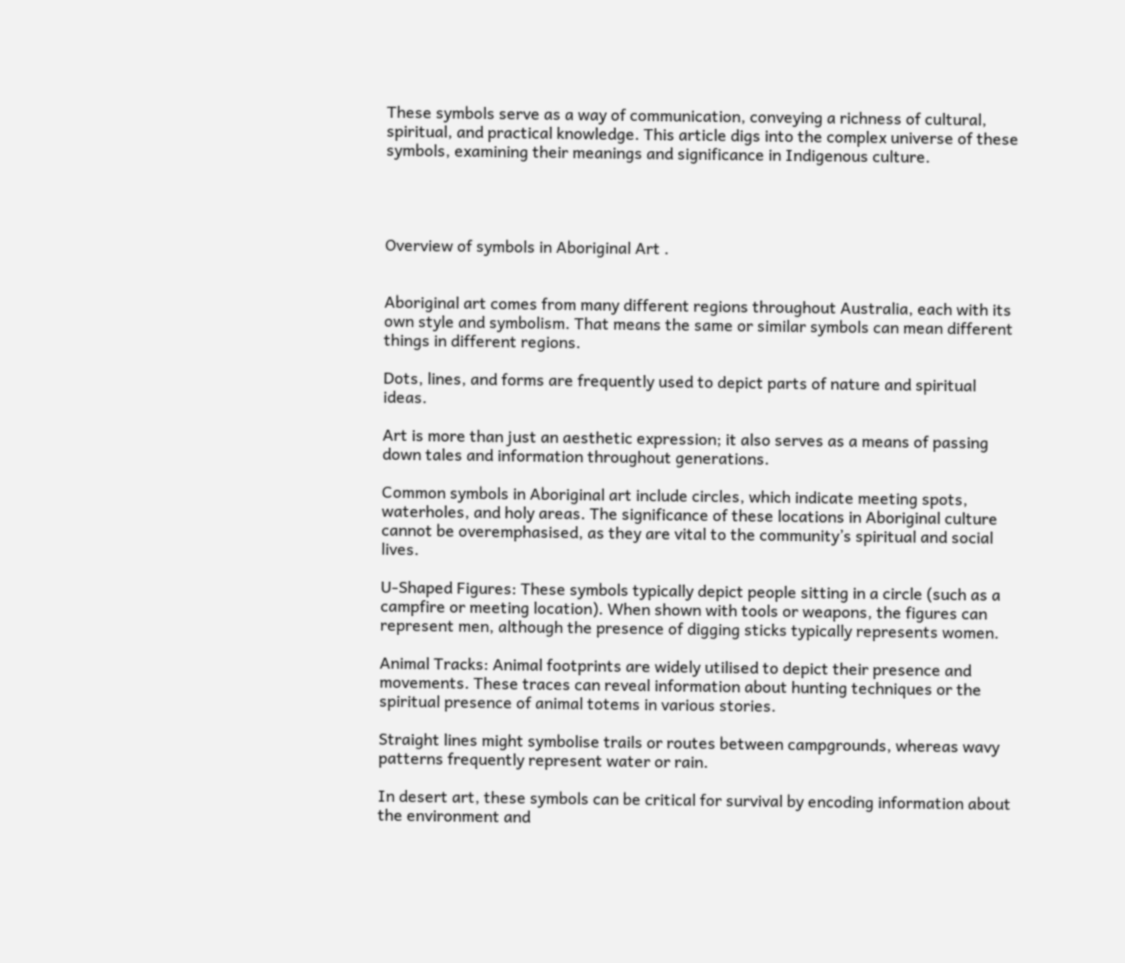These symbols serve as a way of communication, conveying a richness of cultural, spiritual, and practical knowledge. This article digs into the complex universe of these symbols, examining their meanings and significance in Indigenous culture.




Overview of symbols in Aboriginal Art .


Aboriginal art comes from many different regions throughout Australia, each with its own style and symbolism. That means the same or similar symbols can mean different things in different regions.

Dots, lines, and forms are frequently used to depict parts of nature and spiritual ideas.

Art is more than just an aesthetic expression; it also serves as a means of passing down tales and information throughout generations.

Common symbols in Aboriginal art include circles, which indicate meeting spots, waterholes, and holy areas. The significance of these locations in Aboriginal culture cannot be overemphasised, as they are vital to the community’s spiritual and social lives.

U-Shaped Figures: These symbols typically depict people sitting in a circle (such as a campfire or meeting location). When shown with tools or weapons, the figures can represent men, although the presence of digging sticks typically represents women.

Animal Tracks: Animal footprints are widely utilised to depict their presence and movements. These traces can reveal information about hunting techniques or the spiritual presence of animal totems in various stories.

Straight lines might symbolise trails or routes between campgrounds, whereas wavy patterns frequently represent water or rain.

In desert art, these symbols can be critical for survival by encoding information about the environment and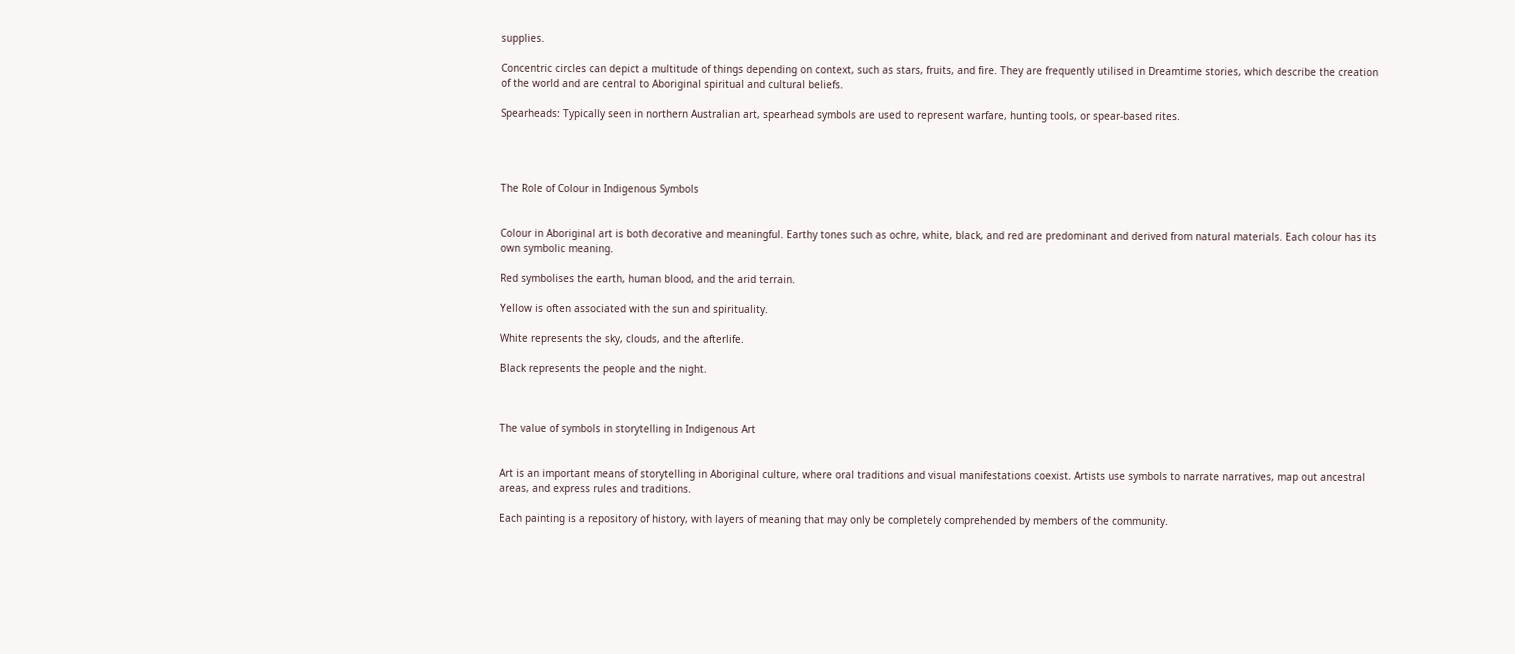supplies.

Concentric circles can depict a multitude of things depending on context, such as stars, fruits, and fire. They are frequently utilised in Dreamtime stories, which describe the creation of the world and are central to Aboriginal spiritual and cultural beliefs.

Spearheads: Typically seen in northern Australian art, spearhead symbols are used to represent warfare, hunting tools, or spear-based rites.




The Role of Colour in Indigenous Symbols


Colour in Aboriginal art is both decorative and meaningful. Earthy tones such as ochre, white, black, and red are predominant and derived from natural materials. Each colour has its own symbolic meaning.

Red symbolises the earth, human blood, and the arid terrain.

Yellow is often associated with the sun and spirituality.

White represents the sky, clouds, and the afterlife.

Black represents the people and the night.



The value of symbols in storytelling in Indigenous Art


Art is an important means of storytelling in Aboriginal culture, where oral traditions and visual manifestations coexist. Artists use symbols to narrate narratives, map out ancestral areas, and express rules and traditions.

Each painting is a repository of history, with layers of meaning that may only be completely comprehended by members of the community.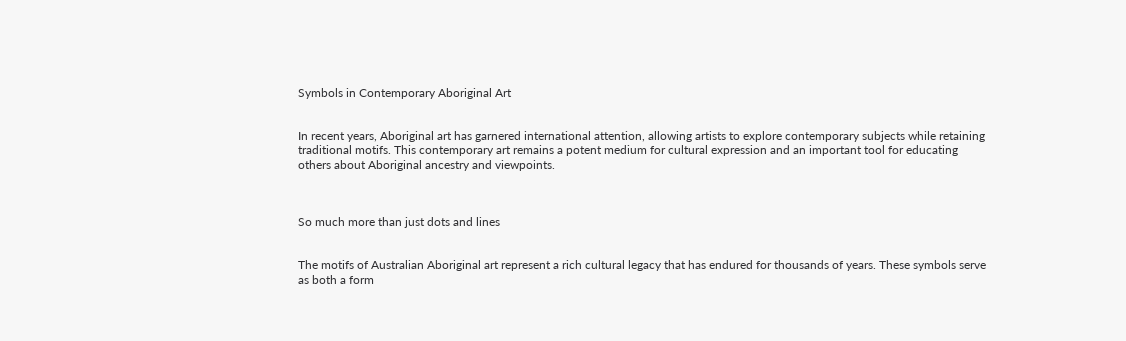Symbols in Contemporary Aboriginal Art


In recent years, Aboriginal art has garnered international attention, allowing artists to explore contemporary subjects while retaining traditional motifs. This contemporary art remains a potent medium for cultural expression and an important tool for educating others about Aboriginal ancestry and viewpoints.



So much more than just dots and lines


The motifs of Australian Aboriginal art represent a rich cultural legacy that has endured for thousands of years. These symbols serve as both a form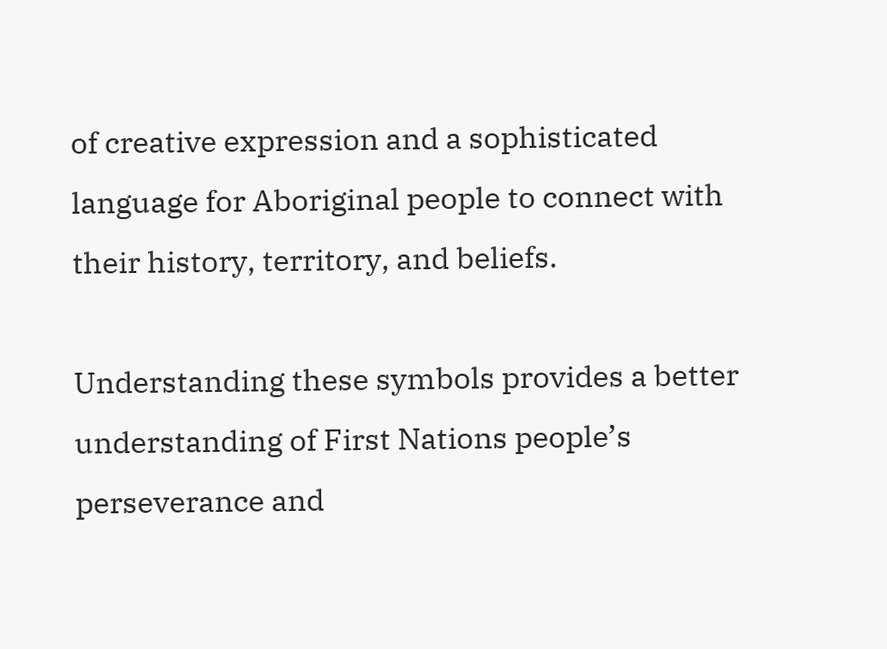of creative expression and a sophisticated language for Aboriginal people to connect with their history, territory, and beliefs.

Understanding these symbols provides a better understanding of First Nations people’s perseverance and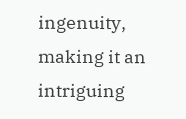ingenuity, making it an intriguing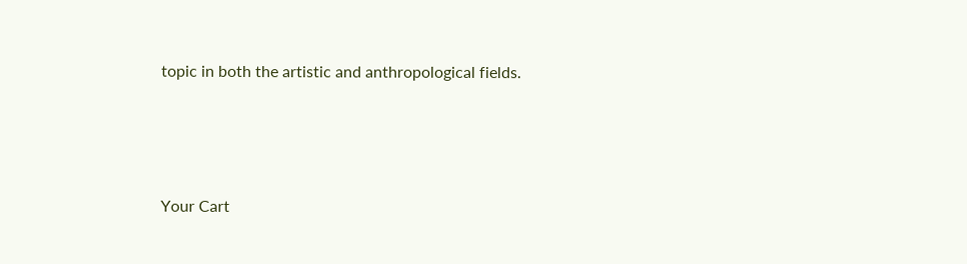topic in both the artistic and anthropological fields.




Your Cart